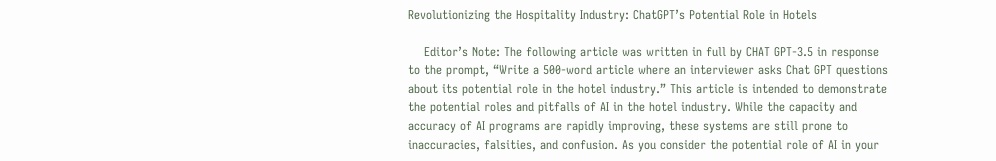Revolutionizing the Hospitality Industry: ChatGPT’s Potential Role in Hotels

    Editor’s Note: The following article was written in full by CHAT GPT-3.5 in response to the prompt, “Write a 500-word article where an interviewer asks Chat GPT questions about its potential role in the hotel industry.” This article is intended to demonstrate the potential roles and pitfalls of AI in the hotel industry. While the capacity and accuracy of AI programs are rapidly improving, these systems are still prone to inaccuracies, falsities, and confusion. As you consider the potential role of AI in your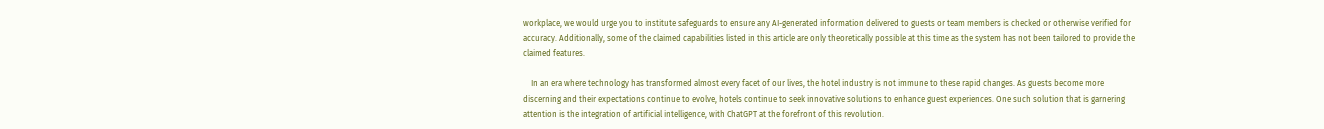workplace, we would urge you to institute safeguards to ensure any AI-generated information delivered to guests or team members is checked or otherwise verified for accuracy. Additionally, some of the claimed capabilities listed in this article are only theoretically possible at this time as the system has not been tailored to provide the claimed features.

    In an era where technology has transformed almost every facet of our lives, the hotel industry is not immune to these rapid changes. As guests become more discerning and their expectations continue to evolve, hotels continue to seek innovative solutions to enhance guest experiences. One such solution that is garnering attention is the integration of artificial intelligence, with ChatGPT at the forefront of this revolution.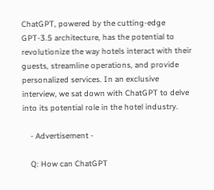ChatGPT, powered by the cutting-edge GPT-3.5 architecture, has the potential to revolutionize the way hotels interact with their guests, streamline operations, and provide personalized services. In an exclusive interview, we sat down with ChatGPT to delve into its potential role in the hotel industry.

    - Advertisement -

    Q: How can ChatGPT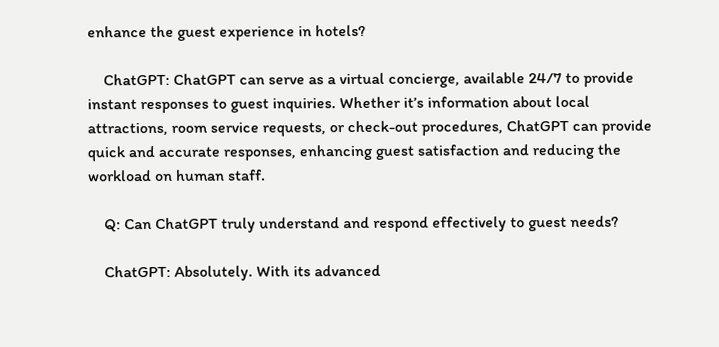enhance the guest experience in hotels?

    ChatGPT: ChatGPT can serve as a virtual concierge, available 24/7 to provide instant responses to guest inquiries. Whether it’s information about local attractions, room service requests, or check-out procedures, ChatGPT can provide quick and accurate responses, enhancing guest satisfaction and reducing the workload on human staff.

    Q: Can ChatGPT truly understand and respond effectively to guest needs?

    ChatGPT: Absolutely. With its advanced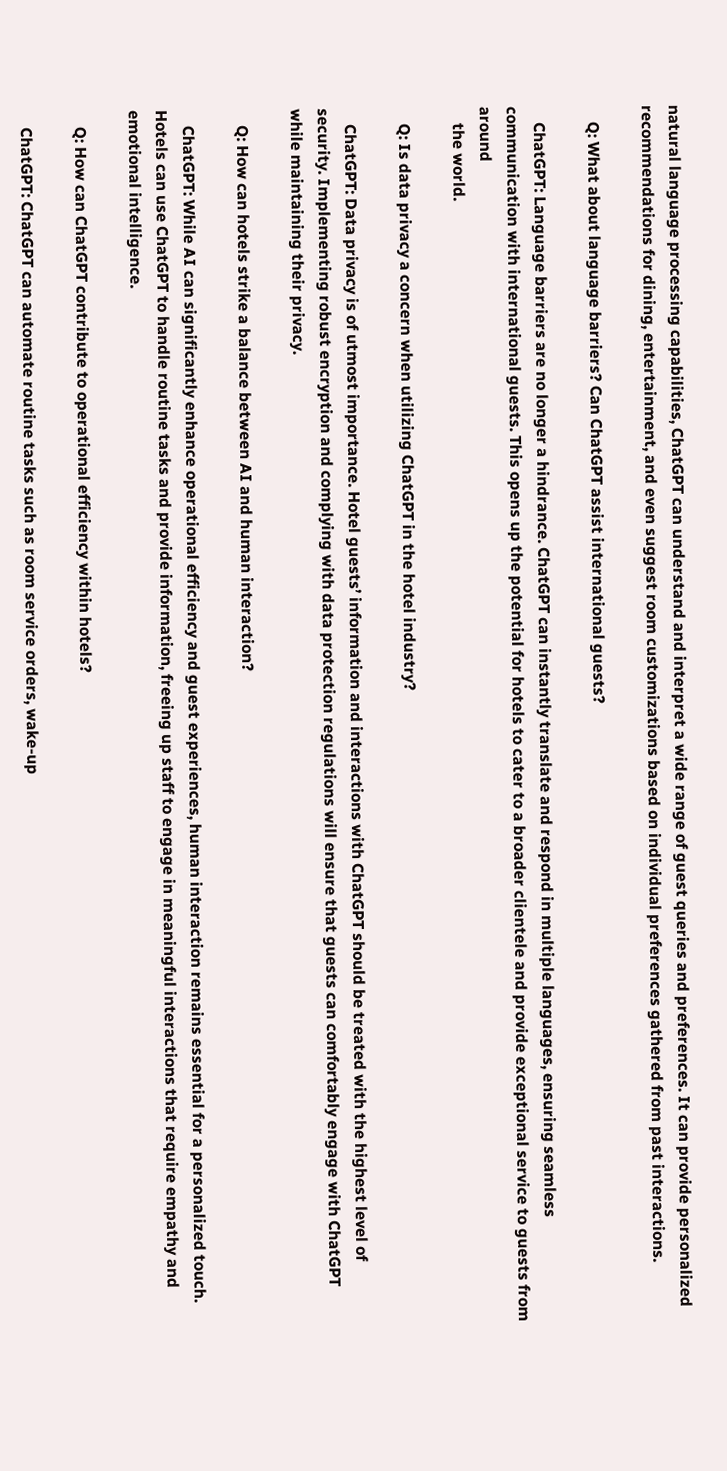natural language processing capabilities, ChatGPT can understand and interpret a wide range of guest queries and preferences. It can provide personalized recommendations for dining, entertainment, and even suggest room customizations based on individual preferences gathered from past interactions.

    Q: What about language barriers? Can ChatGPT assist international guests?

    ChatGPT: Language barriers are no longer a hindrance. ChatGPT can instantly translate and respond in multiple languages, ensuring seamless communication with international guests. This opens up the potential for hotels to cater to a broader clientele and provide exceptional service to guests from around
    the world.

    Q: Is data privacy a concern when utilizing ChatGPT in the hotel industry?

    ChatGPT: Data privacy is of utmost importance. Hotel guests’ information and interactions with ChatGPT should be treated with the highest level of security. Implementing robust encryption and complying with data protection regulations will ensure that guests can comfortably engage with ChatGPT while maintaining their privacy.

    Q: How can hotels strike a balance between AI and human interaction?

    ChatGPT: While AI can significantly enhance operational efficiency and guest experiences, human interaction remains essential for a personalized touch. Hotels can use ChatGPT to handle routine tasks and provide information, freeing up staff to engage in meaningful interactions that require empathy and emotional intelligence.

    Q: How can ChatGPT contribute to operational efficiency within hotels?

    ChatGPT: ChatGPT can automate routine tasks such as room service orders, wake-up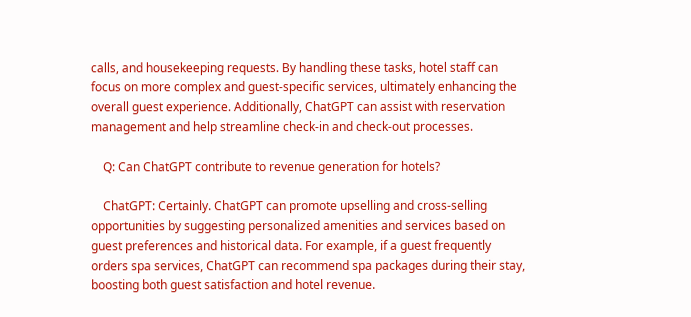calls, and housekeeping requests. By handling these tasks, hotel staff can focus on more complex and guest-specific services, ultimately enhancing the overall guest experience. Additionally, ChatGPT can assist with reservation management and help streamline check-in and check-out processes.

    Q: Can ChatGPT contribute to revenue generation for hotels?

    ChatGPT: Certainly. ChatGPT can promote upselling and cross-selling opportunities by suggesting personalized amenities and services based on guest preferences and historical data. For example, if a guest frequently orders spa services, ChatGPT can recommend spa packages during their stay, boosting both guest satisfaction and hotel revenue.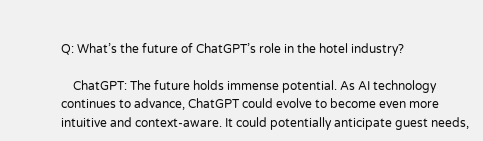Q: What’s the future of ChatGPT’s role in the hotel industry?

    ChatGPT: The future holds immense potential. As AI technology continues to advance, ChatGPT could evolve to become even more intuitive and context-aware. It could potentially anticipate guest needs,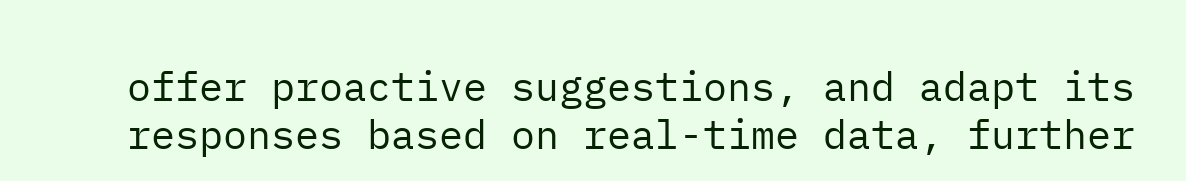offer proactive suggestions, and adapt its responses based on real-time data, further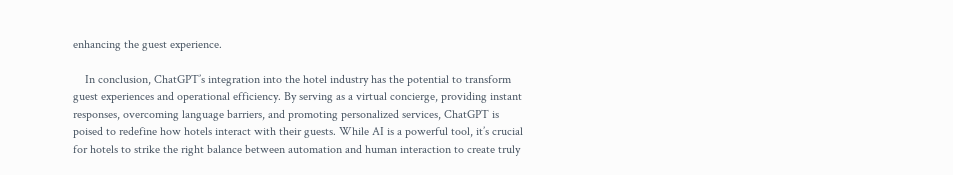enhancing the guest experience.

    In conclusion, ChatGPT’s integration into the hotel industry has the potential to transform guest experiences and operational efficiency. By serving as a virtual concierge, providing instant responses, overcoming language barriers, and promoting personalized services, ChatGPT is poised to redefine how hotels interact with their guests. While AI is a powerful tool, it’s crucial for hotels to strike the right balance between automation and human interaction to create truly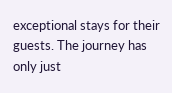exceptional stays for their guests. The journey has only just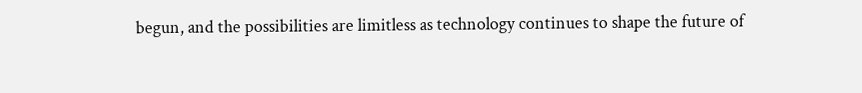begun, and the possibilities are limitless as technology continues to shape the future of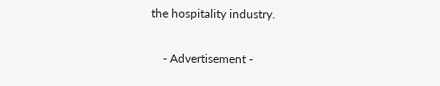the hospitality industry.

    - Advertisement -